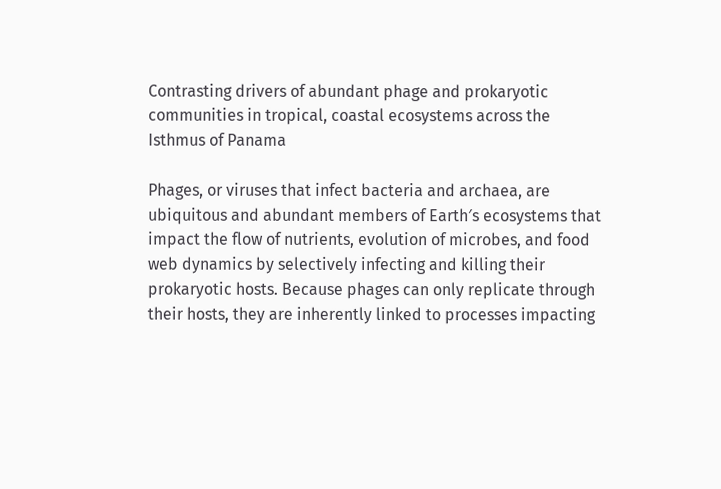Contrasting drivers of abundant phage and prokaryotic communities in tropical, coastal ecosystems across the Isthmus of Panama

Phages, or viruses that infect bacteria and archaea, are ubiquitous and abundant members of Earth′s ecosystems that impact the flow of nutrients, evolution of microbes, and food web dynamics by selectively infecting and killing their prokaryotic hosts. Because phages can only replicate through their hosts, they are inherently linked to processes impacting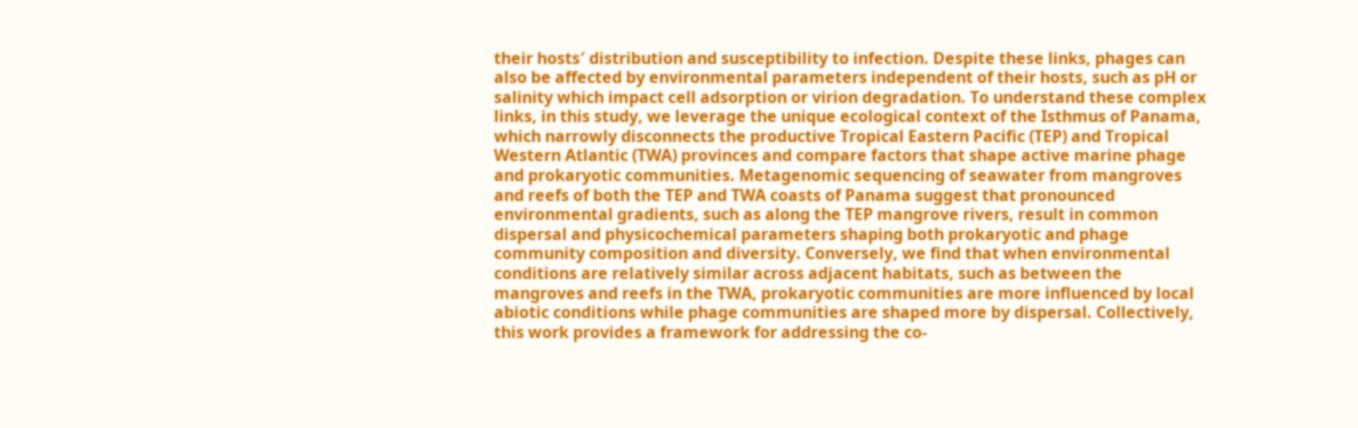their hosts′ distribution and susceptibility to infection. Despite these links, phages can also be affected by environmental parameters independent of their hosts, such as pH or salinity which impact cell adsorption or virion degradation. To understand these complex links, in this study, we leverage the unique ecological context of the Isthmus of Panama, which narrowly disconnects the productive Tropical Eastern Pacific (TEP) and Tropical Western Atlantic (TWA) provinces and compare factors that shape active marine phage and prokaryotic communities. Metagenomic sequencing of seawater from mangroves and reefs of both the TEP and TWA coasts of Panama suggest that pronounced environmental gradients, such as along the TEP mangrove rivers, result in common dispersal and physicochemical parameters shaping both prokaryotic and phage community composition and diversity. Conversely, we find that when environmental conditions are relatively similar across adjacent habitats, such as between the mangroves and reefs in the TWA, prokaryotic communities are more influenced by local abiotic conditions while phage communities are shaped more by dispersal. Collectively, this work provides a framework for addressing the co-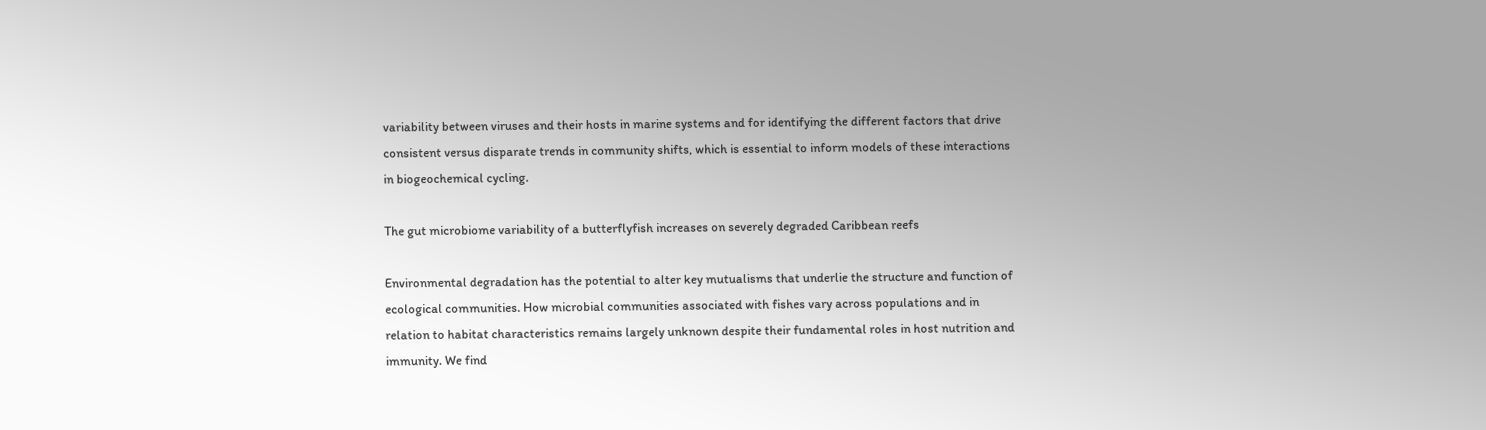variability between viruses and their hosts in marine systems and for identifying the different factors that drive consistent versus disparate trends in community shifts, which is essential to inform models of these interactions in biogeochemical cycling.

The gut microbiome variability of a butterflyfish increases on severely degraded Caribbean reefs

Environmental degradation has the potential to alter key mutualisms that underlie the structure and function of ecological communities. How microbial communities associated with fishes vary across populations and in relation to habitat characteristics remains largely unknown despite their fundamental roles in host nutrition and immunity. We find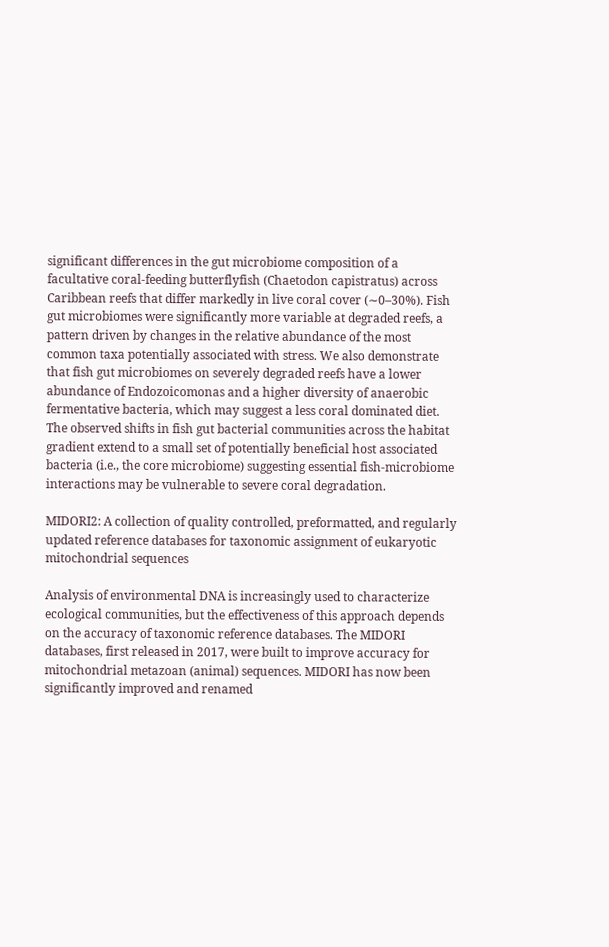significant differences in the gut microbiome composition of a facultative coral-feeding butterflyfish (Chaetodon capistratus) across Caribbean reefs that differ markedly in live coral cover (∼0–30%). Fish gut microbiomes were significantly more variable at degraded reefs, a pattern driven by changes in the relative abundance of the most common taxa potentially associated with stress. We also demonstrate that fish gut microbiomes on severely degraded reefs have a lower abundance of Endozoicomonas and a higher diversity of anaerobic fermentative bacteria, which may suggest a less coral dominated diet. The observed shifts in fish gut bacterial communities across the habitat gradient extend to a small set of potentially beneficial host associated bacteria (i.e., the core microbiome) suggesting essential fish-microbiome interactions may be vulnerable to severe coral degradation.

MIDORI2: A collection of quality controlled, preformatted, and regularly updated reference databases for taxonomic assignment of eukaryotic mitochondrial sequences

Analysis of environmental DNA is increasingly used to characterize ecological communities, but the effectiveness of this approach depends on the accuracy of taxonomic reference databases. The MIDORI databases, first released in 2017, were built to improve accuracy for mitochondrial metazoan (animal) sequences. MIDORI has now been significantly improved and renamed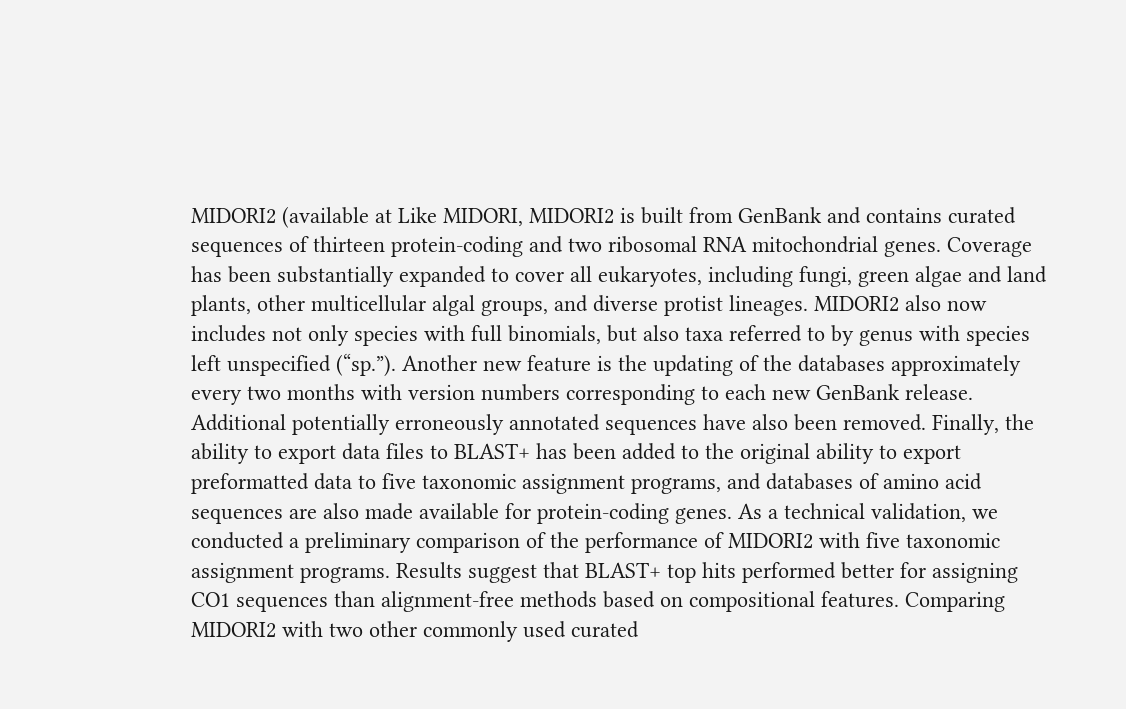MIDORI2 (available at Like MIDORI, MIDORI2 is built from GenBank and contains curated sequences of thirteen protein-coding and two ribosomal RNA mitochondrial genes. Coverage has been substantially expanded to cover all eukaryotes, including fungi, green algae and land plants, other multicellular algal groups, and diverse protist lineages. MIDORI2 also now includes not only species with full binomials, but also taxa referred to by genus with species left unspecified (“sp.”). Another new feature is the updating of the databases approximately every two months with version numbers corresponding to each new GenBank release. Additional potentially erroneously annotated sequences have also been removed. Finally, the ability to export data files to BLAST+ has been added to the original ability to export preformatted data to five taxonomic assignment programs, and databases of amino acid sequences are also made available for protein-coding genes. As a technical validation, we conducted a preliminary comparison of the performance of MIDORI2 with five taxonomic assignment programs. Results suggest that BLAST+ top hits performed better for assigning CO1 sequences than alignment-free methods based on compositional features. Comparing MIDORI2 with two other commonly used curated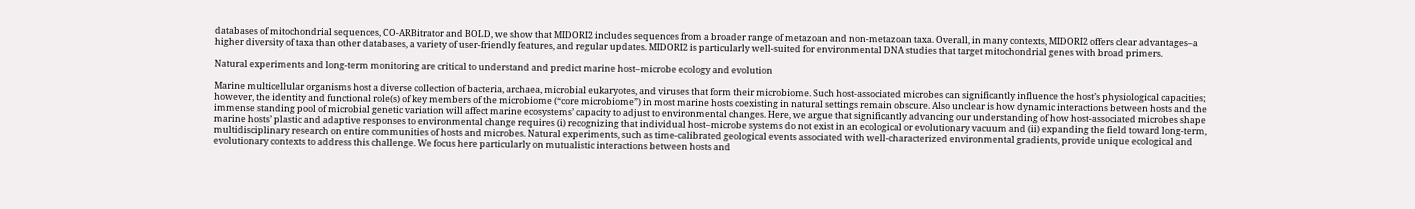databases of mitochondrial sequences, CO-ARBitrator and BOLD, we show that MIDORI2 includes sequences from a broader range of metazoan and non-metazoan taxa. Overall, in many contexts, MIDORI2 offers clear advantages–a higher diversity of taxa than other databases, a variety of user-friendly features, and regular updates. MIDORI2 is particularly well-suited for environmental DNA studies that target mitochondrial genes with broad primers.

Natural experiments and long-term monitoring are critical to understand and predict marine host–microbe ecology and evolution

Marine multicellular organisms host a diverse collection of bacteria, archaea, microbial eukaryotes, and viruses that form their microbiome. Such host-associated microbes can significantly influence the host’s physiological capacities; however, the identity and functional role(s) of key members of the microbiome (“core microbiome”) in most marine hosts coexisting in natural settings remain obscure. Also unclear is how dynamic interactions between hosts and the immense standing pool of microbial genetic variation will affect marine ecosystems’ capacity to adjust to environmental changes. Here, we argue that significantly advancing our understanding of how host-associated microbes shape marine hosts’ plastic and adaptive responses to environmental change requires (i) recognizing that individual host–microbe systems do not exist in an ecological or evolutionary vacuum and (ii) expanding the field toward long-term, multidisciplinary research on entire communities of hosts and microbes. Natural experiments, such as time-calibrated geological events associated with well-characterized environmental gradients, provide unique ecological and evolutionary contexts to address this challenge. We focus here particularly on mutualistic interactions between hosts and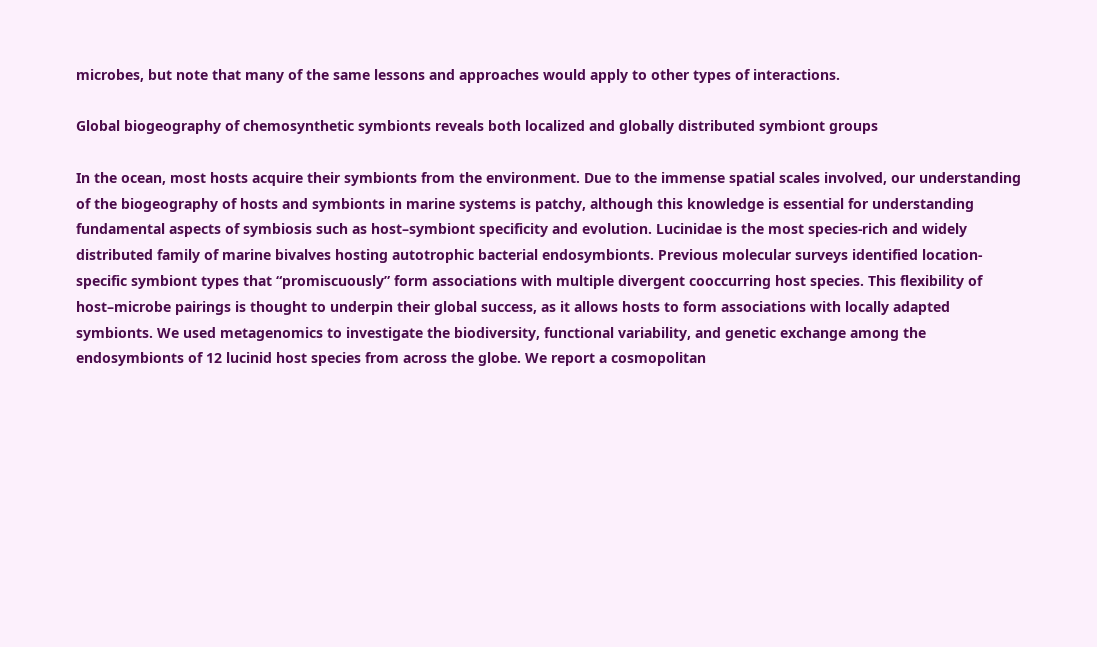microbes, but note that many of the same lessons and approaches would apply to other types of interactions.

Global biogeography of chemosynthetic symbionts reveals both localized and globally distributed symbiont groups

In the ocean, most hosts acquire their symbionts from the environment. Due to the immense spatial scales involved, our understanding of the biogeography of hosts and symbionts in marine systems is patchy, although this knowledge is essential for understanding fundamental aspects of symbiosis such as host–symbiont specificity and evolution. Lucinidae is the most species-rich and widely distributed family of marine bivalves hosting autotrophic bacterial endosymbionts. Previous molecular surveys identified location-specific symbiont types that “promiscuously” form associations with multiple divergent cooccurring host species. This flexibility of host–microbe pairings is thought to underpin their global success, as it allows hosts to form associations with locally adapted symbionts. We used metagenomics to investigate the biodiversity, functional variability, and genetic exchange among the endosymbionts of 12 lucinid host species from across the globe. We report a cosmopolitan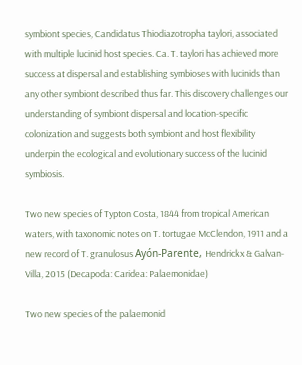symbiont species, Candidatus Thiodiazotropha taylori, associated with multiple lucinid host species. Ca. T. taylori has achieved more success at dispersal and establishing symbioses with lucinids than any other symbiont described thus far. This discovery challenges our understanding of symbiont dispersal and location-specific colonization and suggests both symbiont and host flexibility underpin the ecological and evolutionary success of the lucinid symbiosis.

Two new species of Typton Costa, 1844 from tropical American waters, with taxonomic notes on T. tortugae McClendon, 1911 and a new record of T. granulosus Ayón-Parente, Hendrickx & Galvan-Villa, 2015 (Decapoda: Caridea: Palaemonidae)

Two new species of the palaemonid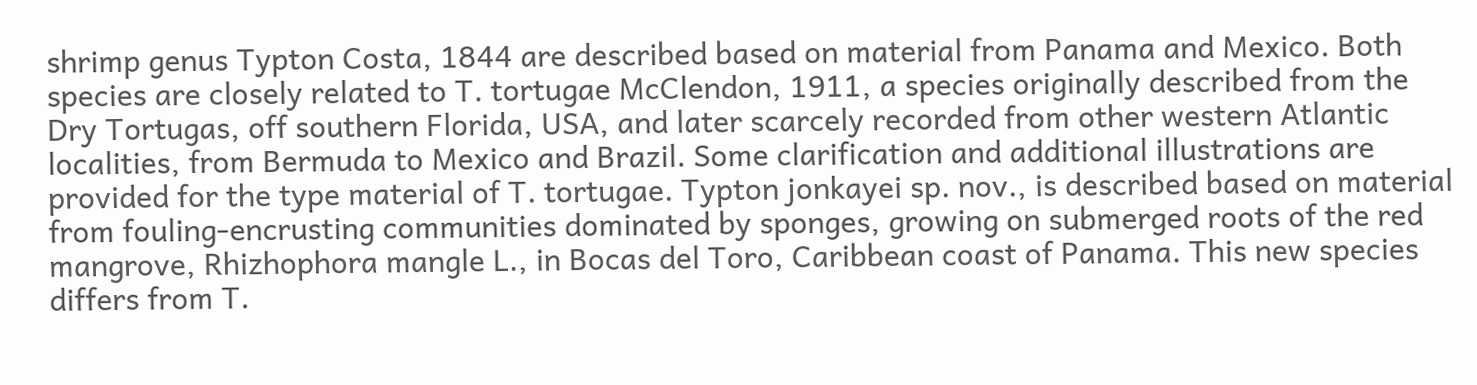shrimp genus Typton Costa, 1844 are described based on material from Panama and Mexico. Both species are closely related to T. tortugae McClendon, 1911, a species originally described from the Dry Tortugas, off southern Florida, USA, and later scarcely recorded from other western Atlantic localities, from Bermuda to Mexico and Brazil. Some clarification and additional illustrations are provided for the type material of T. tortugae. Typton jonkayei sp. nov., is described based on material from fouling-encrusting communities dominated by sponges, growing on submerged roots of the red mangrove, Rhizhophora mangle L., in Bocas del Toro, Caribbean coast of Panama. This new species differs from T.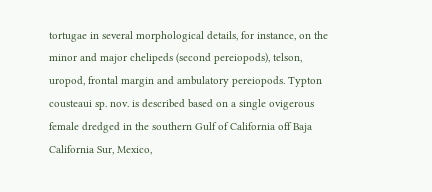tortugae in several morphological details, for instance, on the minor and major chelipeds (second pereiopods), telson, uropod, frontal margin and ambulatory pereiopods. Typton cousteaui sp. nov. is described based on a single ovigerous female dredged in the southern Gulf of California off Baja California Sur, Mexico,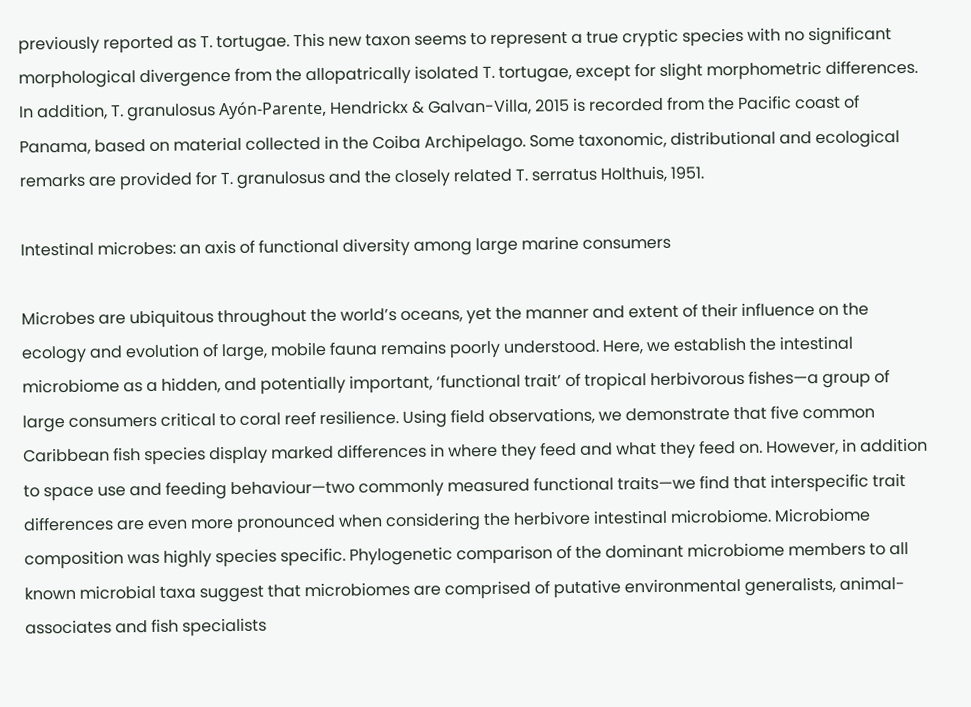previously reported as T. tortugae. This new taxon seems to represent a true cryptic species with no significant morphological divergence from the allopatrically isolated T. tortugae, except for slight morphometric differences. In addition, T. granulosus Ayón-Parente, Hendrickx & Galvan-Villa, 2015 is recorded from the Pacific coast of Panama, based on material collected in the Coiba Archipelago. Some taxonomic, distributional and ecological remarks are provided for T. granulosus and the closely related T. serratus Holthuis, 1951.

Intestinal microbes: an axis of functional diversity among large marine consumers

Microbes are ubiquitous throughout the world’s oceans, yet the manner and extent of their influence on the ecology and evolution of large, mobile fauna remains poorly understood. Here, we establish the intestinal microbiome as a hidden, and potentially important, ‘functional trait’ of tropical herbivorous fishes—a group of large consumers critical to coral reef resilience. Using field observations, we demonstrate that five common Caribbean fish species display marked differences in where they feed and what they feed on. However, in addition to space use and feeding behaviour—two commonly measured functional traits—we find that interspecific trait differences are even more pronounced when considering the herbivore intestinal microbiome. Microbiome composition was highly species specific. Phylogenetic comparison of the dominant microbiome members to all known microbial taxa suggest that microbiomes are comprised of putative environmental generalists, animal-associates and fish specialists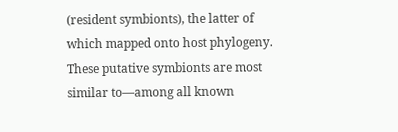(resident symbionts), the latter of which mapped onto host phylogeny. These putative symbionts are most similar to—among all known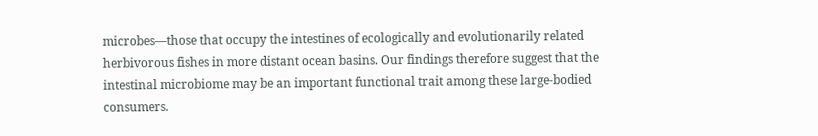microbes—those that occupy the intestines of ecologically and evolutionarily related herbivorous fishes in more distant ocean basins. Our findings therefore suggest that the intestinal microbiome may be an important functional trait among these large-bodied consumers.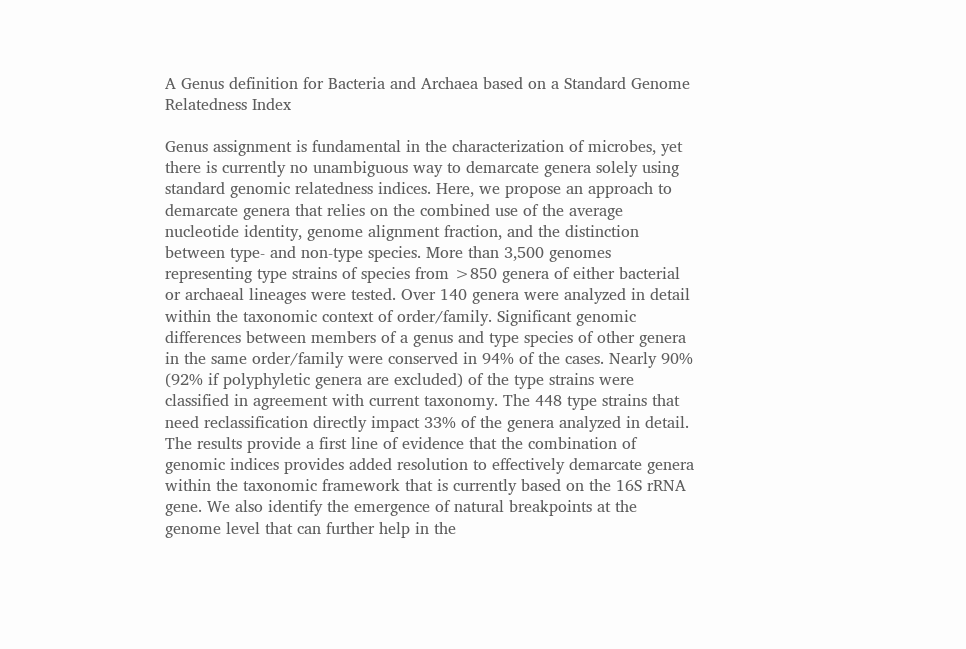A Genus definition for Bacteria and Archaea based on a Standard Genome Relatedness Index

Genus assignment is fundamental in the characterization of microbes, yet there is currently no unambiguous way to demarcate genera solely using standard genomic relatedness indices. Here, we propose an approach to demarcate genera that relies on the combined use of the average nucleotide identity, genome alignment fraction, and the distinction between type- and non-type species. More than 3,500 genomes representing type strains of species from >850 genera of either bacterial or archaeal lineages were tested. Over 140 genera were analyzed in detail within the taxonomic context of order/family. Significant genomic differences between members of a genus and type species of other genera in the same order/family were conserved in 94% of the cases. Nearly 90% (92% if polyphyletic genera are excluded) of the type strains were classified in agreement with current taxonomy. The 448 type strains that need reclassification directly impact 33% of the genera analyzed in detail. The results provide a first line of evidence that the combination of genomic indices provides added resolution to effectively demarcate genera within the taxonomic framework that is currently based on the 16S rRNA gene. We also identify the emergence of natural breakpoints at the genome level that can further help in the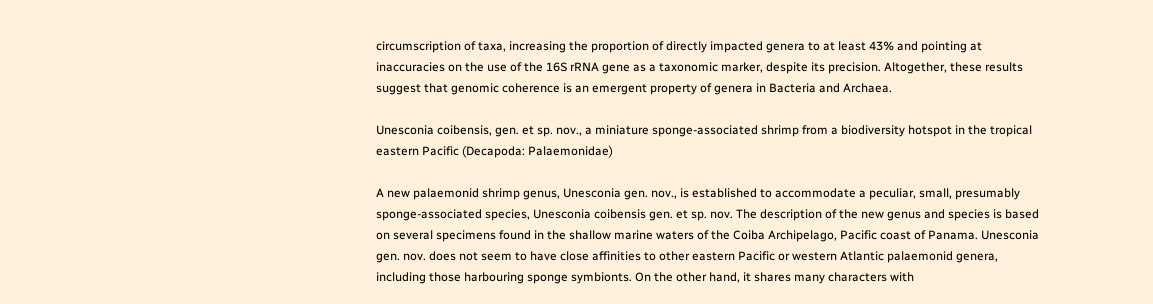circumscription of taxa, increasing the proportion of directly impacted genera to at least 43% and pointing at inaccuracies on the use of the 16S rRNA gene as a taxonomic marker, despite its precision. Altogether, these results suggest that genomic coherence is an emergent property of genera in Bacteria and Archaea.

Unesconia coibensis, gen. et sp. nov., a miniature sponge-associated shrimp from a biodiversity hotspot in the tropical eastern Pacific (Decapoda: Palaemonidae)

A new palaemonid shrimp genus, Unesconia gen. nov., is established to accommodate a peculiar, small, presumably sponge-associated species, Unesconia coibensis gen. et sp. nov. The description of the new genus and species is based on several specimens found in the shallow marine waters of the Coiba Archipelago, Pacific coast of Panama. Unesconia gen. nov. does not seem to have close affinities to other eastern Pacific or western Atlantic palaemonid genera, including those harbouring sponge symbionts. On the other hand, it shares many characters with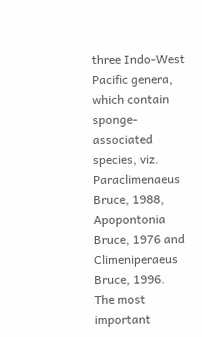three Indo-West Pacific genera, which contain sponge-associated species, viz. Paraclimenaeus Bruce, 1988, Apopontonia Bruce, 1976 and Climeniperaeus Bruce, 1996. The most important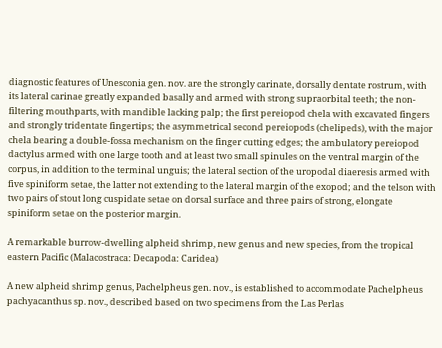diagnostic features of Unesconia gen. nov. are the strongly carinate, dorsally dentate rostrum, with its lateral carinae greatly expanded basally and armed with strong supraorbital teeth; the non-filtering mouthparts, with mandible lacking palp; the first pereiopod chela with excavated fingers and strongly tridentate fingertips; the asymmetrical second pereiopods (chelipeds), with the major chela bearing a double-fossa mechanism on the finger cutting edges; the ambulatory pereiopod dactylus armed with one large tooth and at least two small spinules on the ventral margin of the corpus, in addition to the terminal unguis; the lateral section of the uropodal diaeresis armed with five spiniform setae, the latter not extending to the lateral margin of the exopod; and the telson with two pairs of stout long cuspidate setae on dorsal surface and three pairs of strong, elongate spiniform setae on the posterior margin.

A remarkable burrow-dwelling alpheid shrimp, new genus and new species, from the tropical eastern Pacific (Malacostraca: Decapoda: Caridea)

A new alpheid shrimp genus, Pachelpheus gen. nov., is established to accommodate Pachelpheus pachyacanthus sp. nov., described based on two specimens from the Las Perlas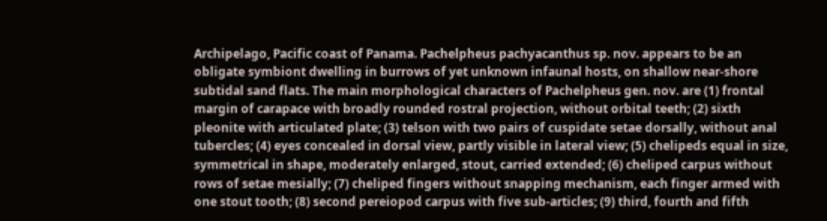Archipelago, Pacific coast of Panama. Pachelpheus pachyacanthus sp. nov. appears to be an obligate symbiont dwelling in burrows of yet unknown infaunal hosts, on shallow near-shore subtidal sand flats. The main morphological characters of Pachelpheus gen. nov. are (1) frontal margin of carapace with broadly rounded rostral projection, without orbital teeth; (2) sixth pleonite with articulated plate; (3) telson with two pairs of cuspidate setae dorsally, without anal tubercles; (4) eyes concealed in dorsal view, partly visible in lateral view; (5) chelipeds equal in size, symmetrical in shape, moderately enlarged, stout, carried extended; (6) cheliped carpus without rows of setae mesially; (7) cheliped fingers without snapping mechanism, each finger armed with one stout tooth; (8) second pereiopod carpus with five sub-articles; (9) third, fourth and fifth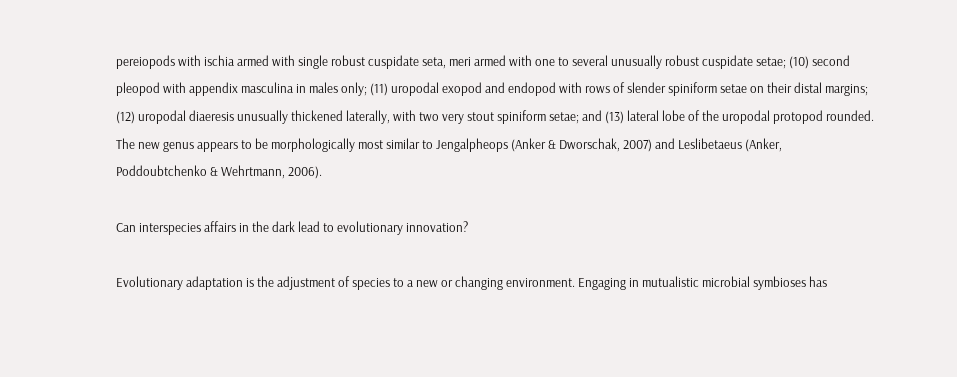pereiopods with ischia armed with single robust cuspidate seta, meri armed with one to several unusually robust cuspidate setae; (10) second pleopod with appendix masculina in males only; (11) uropodal exopod and endopod with rows of slender spiniform setae on their distal margins; (12) uropodal diaeresis unusually thickened laterally, with two very stout spiniform setae; and (13) lateral lobe of the uropodal protopod rounded. The new genus appears to be morphologically most similar to Jengalpheops (Anker & Dworschak, 2007) and Leslibetaeus (Anker, Poddoubtchenko & Wehrtmann, 2006).

Can interspecies affairs in the dark lead to evolutionary innovation?

Evolutionary adaptation is the adjustment of species to a new or changing environment. Engaging in mutualistic microbial symbioses has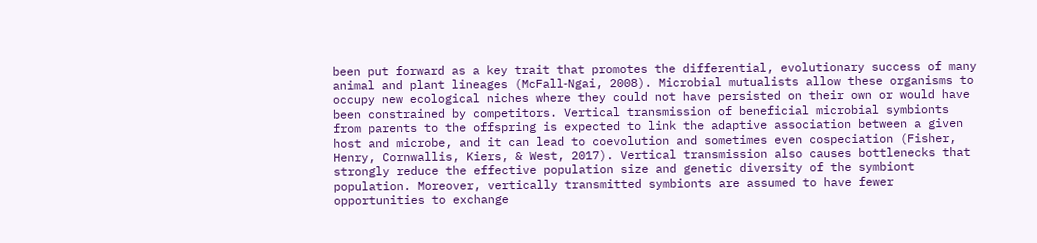been put forward as a key trait that promotes the differential, evolutionary success of many animal and plant lineages (McFall‐Ngai, 2008). Microbial mutualists allow these organisms to occupy new ecological niches where they could not have persisted on their own or would have been constrained by competitors. Vertical transmission of beneficial microbial symbionts from parents to the offspring is expected to link the adaptive association between a given host and microbe, and it can lead to coevolution and sometimes even cospeciation (Fisher, Henry, Cornwallis, Kiers, & West, 2017). Vertical transmission also causes bottlenecks that strongly reduce the effective population size and genetic diversity of the symbiont population. Moreover, vertically transmitted symbionts are assumed to have fewer opportunities to exchange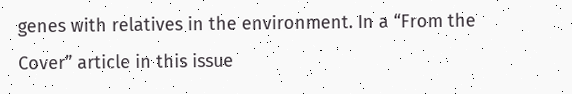genes with relatives in the environment. In a “From the Cover” article in this issue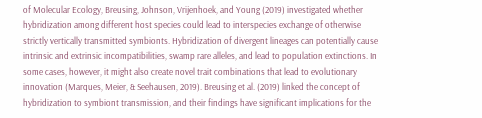of Molecular Ecology, Breusing, Johnson, Vrijenhoek, and Young (2019) investigated whether hybridization among different host species could lead to interspecies exchange of otherwise strictly vertically transmitted symbionts. Hybridization of divergent lineages can potentially cause intrinsic and extrinsic incompatibilities, swamp rare alleles, and lead to population extinctions. In some cases, however, it might also create novel trait combinations that lead to evolutionary innovation (Marques, Meier, & Seehausen, 2019). Breusing et al. (2019) linked the concept of hybridization to symbiont transmission, and their findings have significant implications for the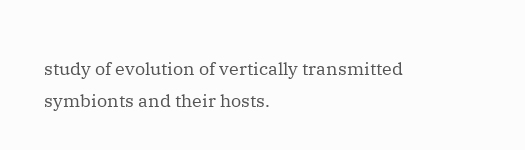study of evolution of vertically transmitted symbionts and their hosts.